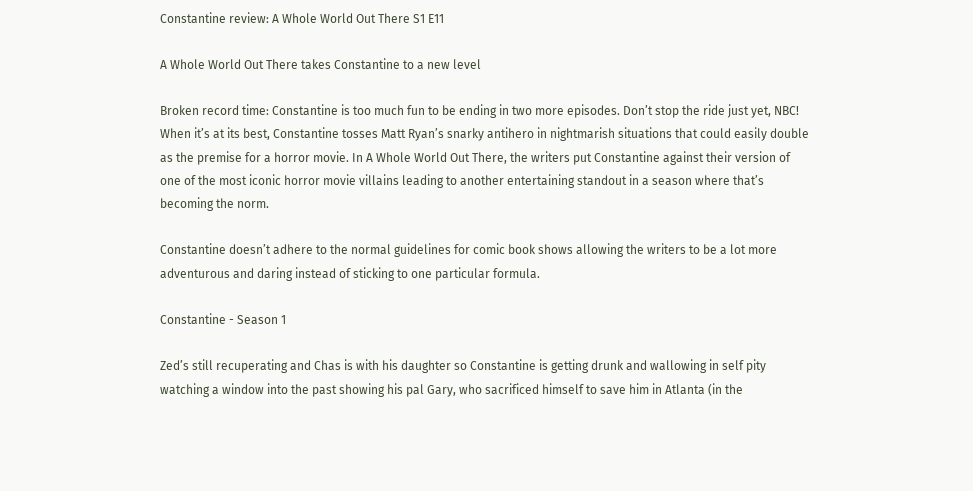Constantine review: A Whole World Out There S1 E11

A Whole World Out There takes Constantine to a new level

Broken record time: Constantine is too much fun to be ending in two more episodes. Don’t stop the ride just yet, NBC! When it’s at its best, Constantine tosses Matt Ryan’s snarky antihero in nightmarish situations that could easily double as the premise for a horror movie. In A Whole World Out There, the writers put Constantine against their version of one of the most iconic horror movie villains leading to another entertaining standout in a season where that’s becoming the norm.

Constantine doesn’t adhere to the normal guidelines for comic book shows allowing the writers to be a lot more adventurous and daring instead of sticking to one particular formula.

Constantine - Season 1

Zed’s still recuperating and Chas is with his daughter so Constantine is getting drunk and wallowing in self pity watching a window into the past showing his pal Gary, who sacrificed himself to save him in Atlanta (in the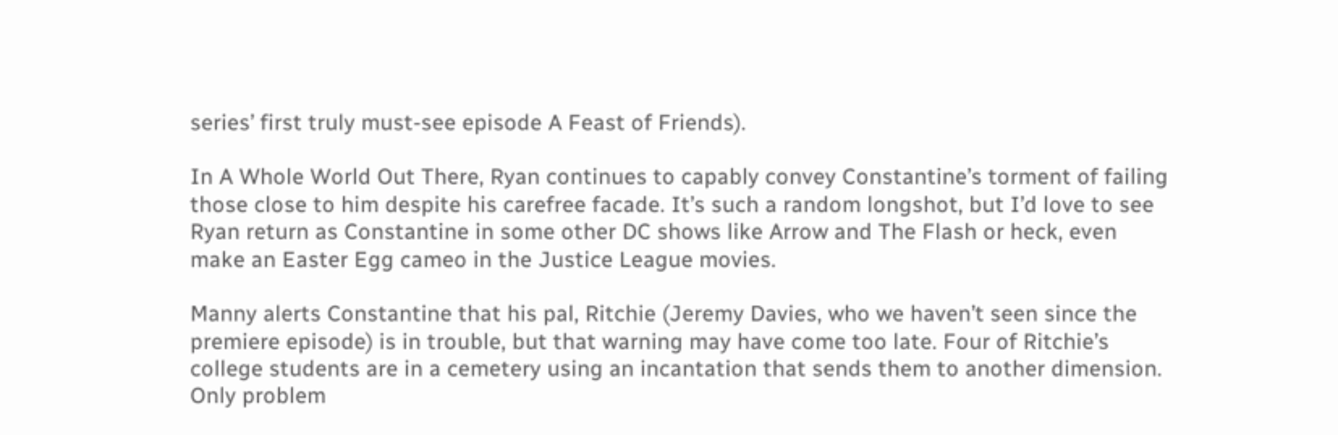series’ first truly must-see episode A Feast of Friends).

In A Whole World Out There, Ryan continues to capably convey Constantine’s torment of failing those close to him despite his carefree facade. It’s such a random longshot, but I’d love to see Ryan return as Constantine in some other DC shows like Arrow and The Flash or heck, even make an Easter Egg cameo in the Justice League movies.

Manny alerts Constantine that his pal, Ritchie (Jeremy Davies, who we haven’t seen since the premiere episode) is in trouble, but that warning may have come too late. Four of Ritchie’s college students are in a cemetery using an incantation that sends them to another dimension. Only problem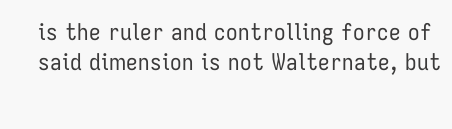is the ruler and controlling force of said dimension is not Walternate, but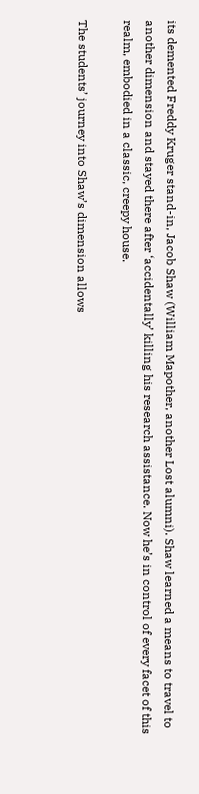its demented Freddy Kruger stand-in, Jacob Shaw (William Mapother, another Lost alumni). Shaw learned a means to travel to another dimension and stayed there after ‘accidentally’ killing his research assistance. Now he’s in control of every facet of this realm, embodied in a classic, creepy house.

The students’ journey into Shaw’s dimension allows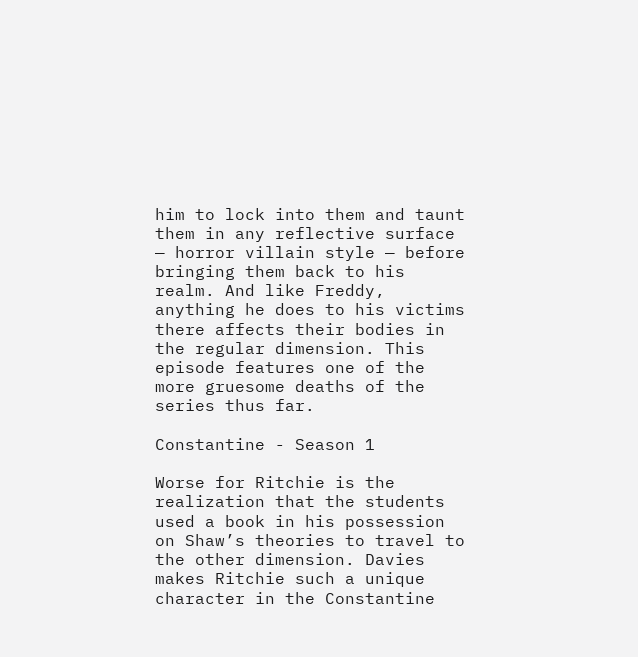him to lock into them and taunt them in any reflective surface — horror villain style — before bringing them back to his realm. And like Freddy, anything he does to his victims there affects their bodies in the regular dimension. This episode features one of the more gruesome deaths of the series thus far.

Constantine - Season 1

Worse for Ritchie is the realization that the students used a book in his possession on Shaw’s theories to travel to the other dimension. Davies makes Ritchie such a unique character in the Constantine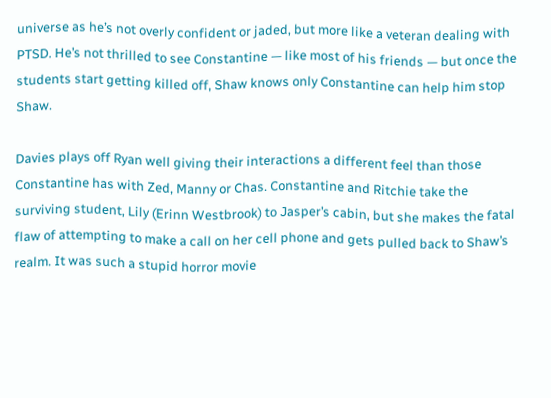universe as he’s not overly confident or jaded, but more like a veteran dealing with PTSD. He’s not thrilled to see Constantine — like most of his friends — but once the students start getting killed off, Shaw knows only Constantine can help him stop Shaw.

Davies plays off Ryan well giving their interactions a different feel than those Constantine has with Zed, Manny or Chas. Constantine and Ritchie take the surviving student, Lily (Erinn Westbrook) to Jasper’s cabin, but she makes the fatal flaw of attempting to make a call on her cell phone and gets pulled back to Shaw’s realm. It was such a stupid horror movie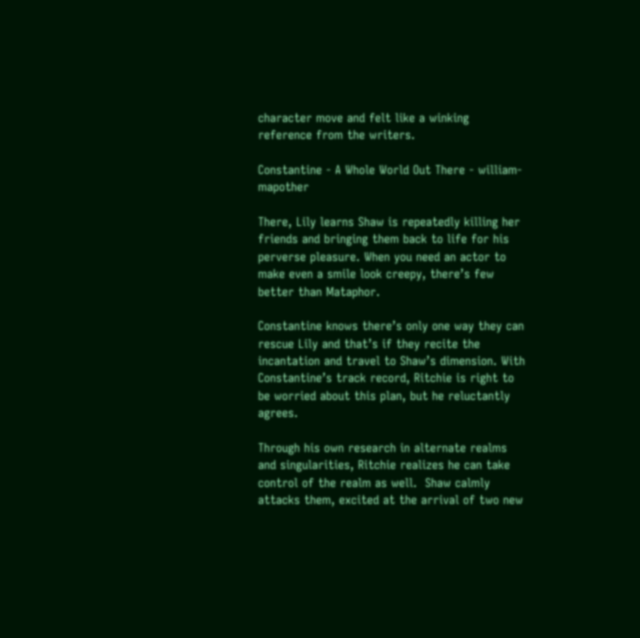character move and felt like a winking reference from the writers.

Constantine - A Whole World Out There - william-mapother

There, Lily learns Shaw is repeatedly killing her friends and bringing them back to life for his perverse pleasure. When you need an actor to make even a smile look creepy, there’s few better than Mataphor.

Constantine knows there’s only one way they can rescue Lily and that’s if they recite the incantation and travel to Shaw’s dimension. With Constantine’s track record, Ritchie is right to be worried about this plan, but he reluctantly agrees.

Through his own research in alternate realms and singularities, Ritchie realizes he can take control of the realm as well.  Shaw calmly attacks them, excited at the arrival of two new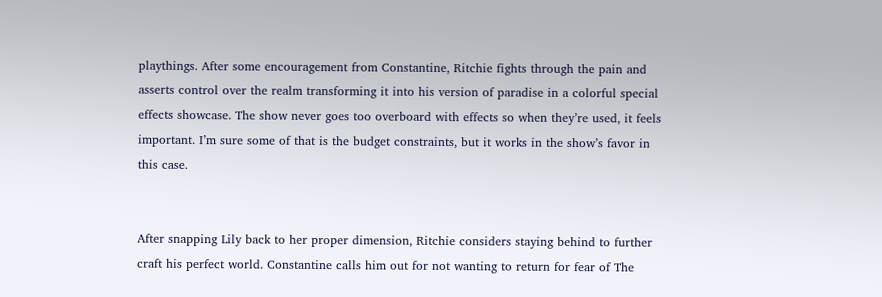playthings. After some encouragement from Constantine, Ritchie fights through the pain and asserts control over the realm transforming it into his version of paradise in a colorful special effects showcase. The show never goes too overboard with effects so when they’re used, it feels important. I’m sure some of that is the budget constraints, but it works in the show’s favor in this case.


After snapping Lily back to her proper dimension, Ritchie considers staying behind to further craft his perfect world. Constantine calls him out for not wanting to return for fear of The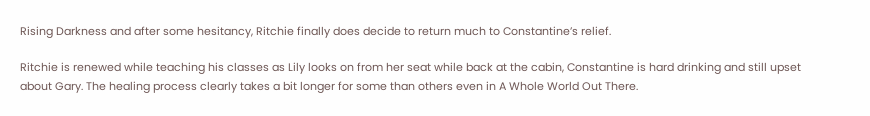Rising Darkness and after some hesitancy, Ritchie finally does decide to return much to Constantine’s relief.

Ritchie is renewed while teaching his classes as Lily looks on from her seat while back at the cabin, Constantine is hard drinking and still upset about Gary. The healing process clearly takes a bit longer for some than others even in A Whole World Out There.